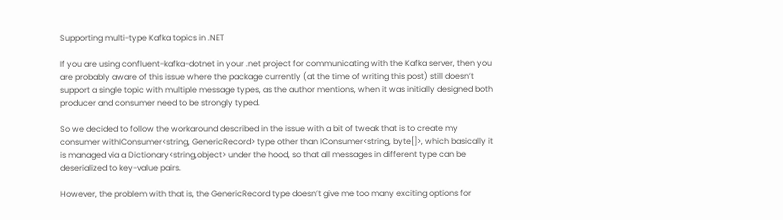Supporting multi-type Kafka topics in .NET

If you are using confluent-kafka-dotnet in your .net project for communicating with the Kafka server, then you are probably aware of this issue where the package currently (at the time of writing this post) still doesn’t support a single topic with multiple message types, as the author mentions, when it was initially designed both producer and consumer need to be strongly typed.

So we decided to follow the workaround described in the issue with a bit of tweak that is to create my consumer withIConsumer<string, GenericRecord> type other than IConsumer<string, byte[]>, which basically it is managed via a Dictionary<string,object> under the hood, so that all messages in different type can be deserialized to key-value pairs.

However, the problem with that is, the GenericRecord type doesn’t give me too many exciting options for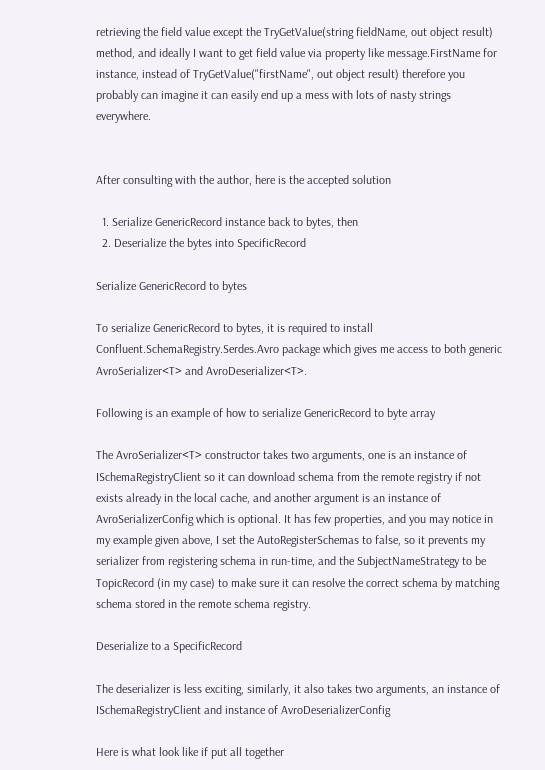retrieving the field value except the TryGetValue(string fieldName, out object result) method, and ideally I want to get field value via property like message.FirstName for instance, instead of TryGetValue("firstName", out object result) therefore you probably can imagine it can easily end up a mess with lots of nasty strings everywhere.


After consulting with the author, here is the accepted solution

  1. Serialize GenericRecord instance back to bytes, then
  2. Deserialize the bytes into SpecificRecord

Serialize GenericRecord to bytes

To serialize GenericRecord to bytes, it is required to install Confluent.SchemaRegistry.Serdes.Avro package which gives me access to both generic AvroSerializer<T> and AvroDeserializer<T>.

Following is an example of how to serialize GenericRecord to byte array

The AvroSerializer<T> constructor takes two arguments, one is an instance of ISchemaRegistryClient so it can download schema from the remote registry if not exists already in the local cache, and another argument is an instance of AvroSerializerConfig which is optional. It has few properties, and you may notice in my example given above, I set the AutoRegisterSchemas to false, so it prevents my serializer from registering schema in run-time, and the SubjectNameStrategy to be TopicRecord (in my case) to make sure it can resolve the correct schema by matching schema stored in the remote schema registry.

Deserialize to a SpecificRecord

The deserializer is less exciting, similarly, it also takes two arguments, an instance of ISchemaRegistryClient and instance of AvroDeserializerConfig

Here is what look like if put all together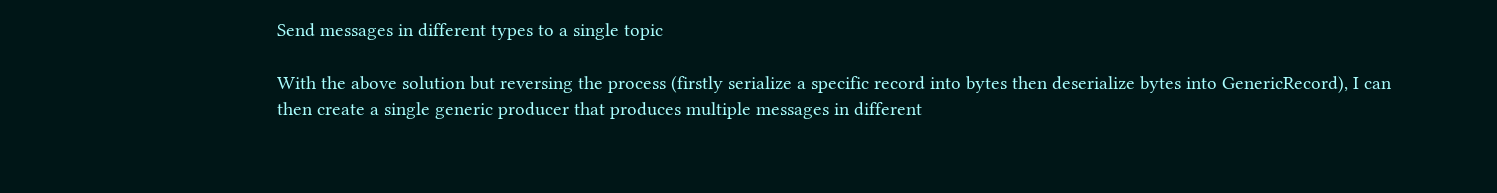Send messages in different types to a single topic

With the above solution but reversing the process (firstly serialize a specific record into bytes then deserialize bytes into GenericRecord), I can then create a single generic producer that produces multiple messages in different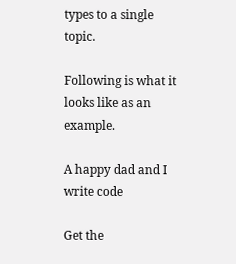types to a single topic.

Following is what it looks like as an example.

A happy dad and I write code

Get the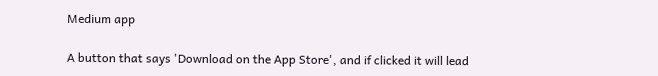Medium app

A button that says 'Download on the App Store', and if clicked it will lead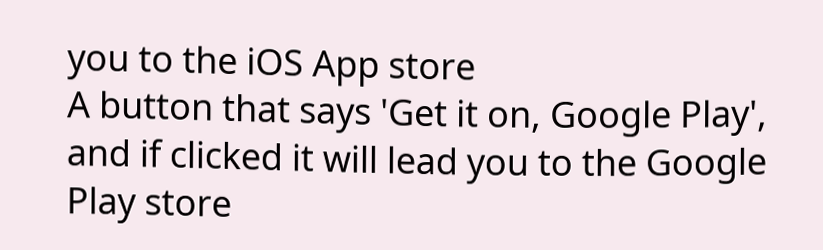you to the iOS App store
A button that says 'Get it on, Google Play', and if clicked it will lead you to the Google Play store